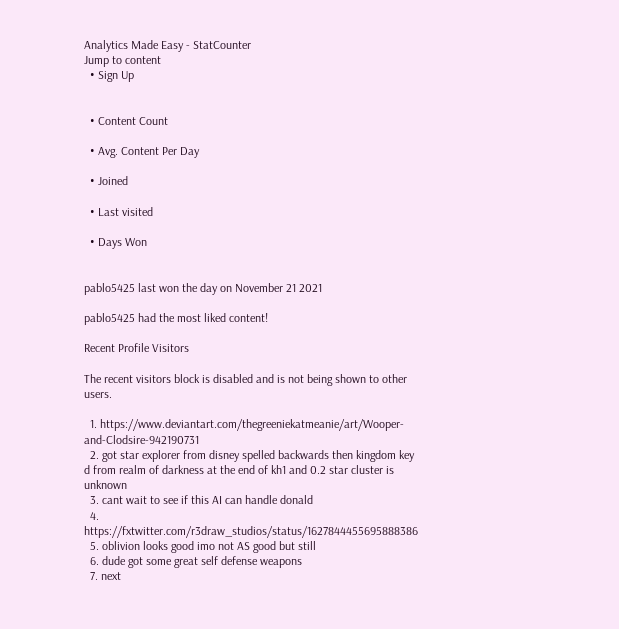Analytics Made Easy - StatCounter
Jump to content
  • Sign Up


  • Content Count

  • Avg. Content Per Day

  • Joined

  • Last visited

  • Days Won


pablo5425 last won the day on November 21 2021

pablo5425 had the most liked content!

Recent Profile Visitors

The recent visitors block is disabled and is not being shown to other users.

  1. https://www.deviantart.com/thegreeniekatmeanie/art/Wooper-and-Clodsire-942190731
  2. got star explorer from disney spelled backwards then kingdom key d from realm of darkness at the end of kh1 and 0.2 star cluster is unknown
  3. cant wait to see if this AI can handle donald
  4. https://fxtwitter.com/r3draw_studios/status/1627844455695888386
  5. oblivion looks good imo not AS good but still
  6. dude got some great self defense weapons
  7. next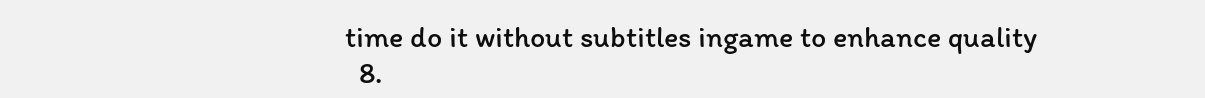time do it without subtitles ingame to enhance quality
  8.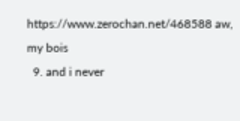https://www.zerochan.net/468588 aw, my bois
  9. and i never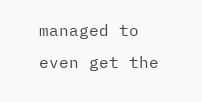managed to even get the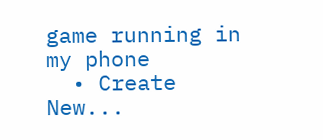game running in my phone
  • Create New...